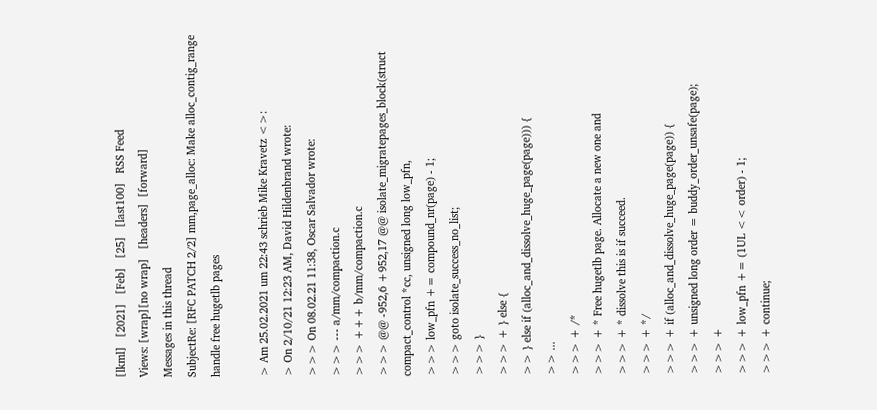[lkml]   [2021]   [Feb]   [25]   [last100]   RSS Feed
Views: [wrap][no wrap]   [headers]  [forward]
Messages in this thread
SubjectRe: [RFC PATCH 2/2] mm,page_alloc: Make alloc_contig_range handle free hugetlb pages

> Am 25.02.2021 um 22:43 schrieb Mike Kravetz <>:
> On 2/10/21 12:23 AM, David Hildenbrand wrote:
>>> On 08.02.21 11:38, Oscar Salvador wrote:
>>> --- a/mm/compaction.c
>>> +++ b/mm/compaction.c
>>> @@ -952,6 +952,17 @@ isolate_migratepages_block(struct compact_control *cc, unsigned long low_pfn,
>>> low_pfn += compound_nr(page) - 1;
>>> goto isolate_success_no_list;
>>> }
>>> + } else {
>> } else if (alloc_and_dissolve_huge_page(page))) {
>> ...
>>> + /*
>>> + * Free hugetlb page. Allocate a new one and
>>> + * dissolve this is if succeed.
>>> + */
>>> + if (alloc_and_dissolve_huge_page(page)) {
>>> + unsigned long order = buddy_order_unsafe(page);
>>> +
>>> + low_pfn += (1UL << order) - 1;
>>> + continue;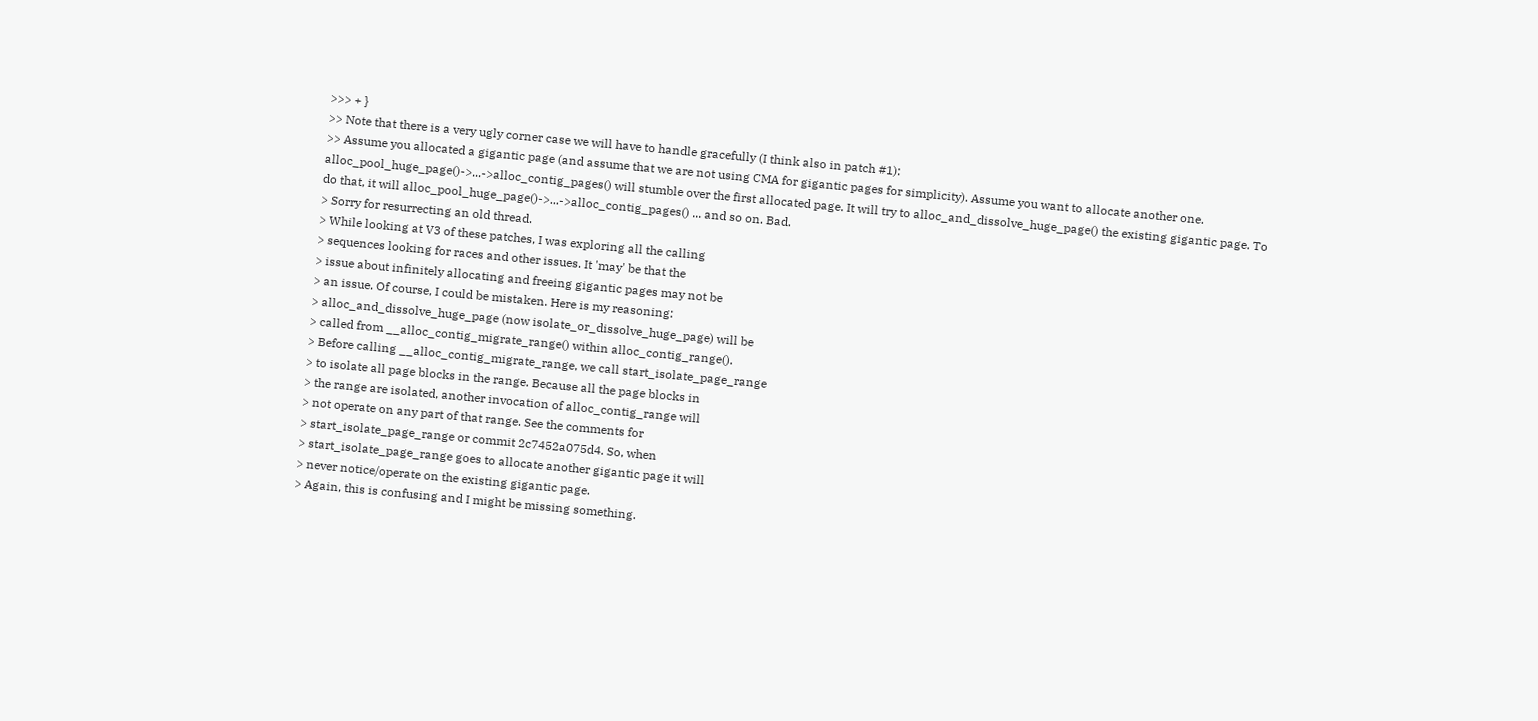>>> + }
>> Note that there is a very ugly corner case we will have to handle gracefully (I think also in patch #1):
>> Assume you allocated a gigantic page (and assume that we are not using CMA for gigantic pages for simplicity). Assume you want to allocate another one. alloc_pool_huge_page()->...->alloc_contig_pages() will stumble over the first allocated page. It will try to alloc_and_dissolve_huge_page() the existing gigantic page. To do that, it will alloc_pool_huge_page()->...->alloc_contig_pages() ... and so on. Bad.
> Sorry for resurrecting an old thread.
> While looking at V3 of these patches, I was exploring all the calling
> sequences looking for races and other issues. It 'may' be that the
> issue about infinitely allocating and freeing gigantic pages may not be
> an issue. Of course, I could be mistaken. Here is my reasoning:
> alloc_and_dissolve_huge_page (now isolate_or_dissolve_huge_page) will be
> called from __alloc_contig_migrate_range() within alloc_contig_range().
> Before calling __alloc_contig_migrate_range, we call start_isolate_page_range
> to isolate all page blocks in the range. Because all the page blocks in
> the range are isolated, another invocation of alloc_contig_range will
> not operate on any part of that range. See the comments for
> start_isolate_page_range or commit 2c7452a075d4. So, when
> start_isolate_page_range goes to allocate another gigantic page it will
> never notice/operate on the existing gigantic page.
> Again, this is confusing and I might be missing something.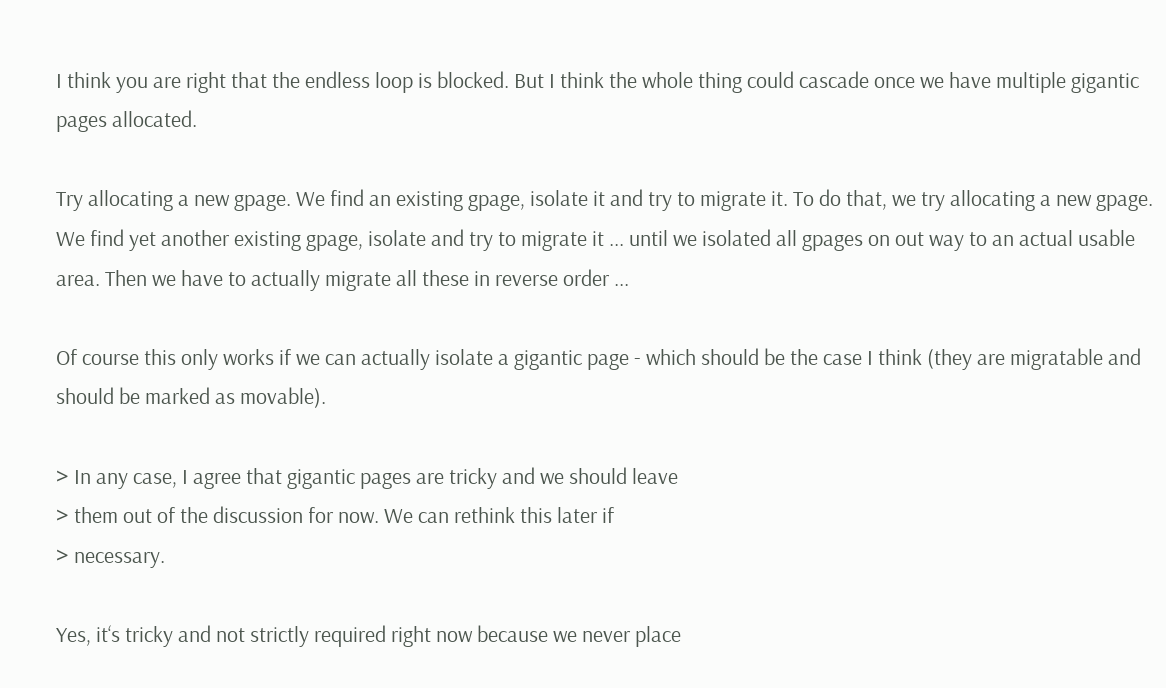I think you are right that the endless loop is blocked. But I think the whole thing could cascade once we have multiple gigantic pages allocated.

Try allocating a new gpage. We find an existing gpage, isolate it and try to migrate it. To do that, we try allocating a new gpage. We find yet another existing gpage, isolate and try to migrate it ... until we isolated all gpages on out way to an actual usable area. Then we have to actually migrate all these in reverse order ...

Of course this only works if we can actually isolate a gigantic page - which should be the case I think (they are migratable and should be marked as movable).

> In any case, I agree that gigantic pages are tricky and we should leave
> them out of the discussion for now. We can rethink this later if
> necessary.

Yes, it‘s tricky and not strictly required right now because we never place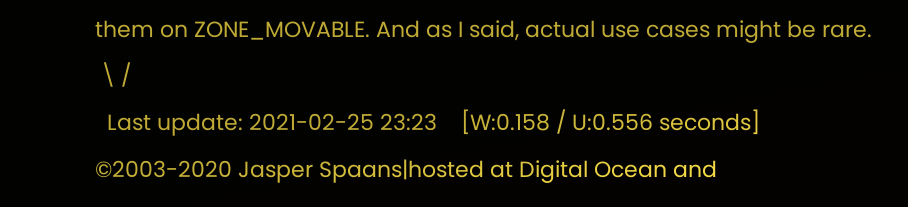them on ZONE_MOVABLE. And as I said, actual use cases might be rare.
 \ /
  Last update: 2021-02-25 23:23    [W:0.158 / U:0.556 seconds]
©2003-2020 Jasper Spaans|hosted at Digital Ocean and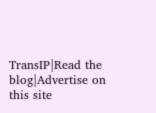TransIP|Read the blog|Advertise on this site